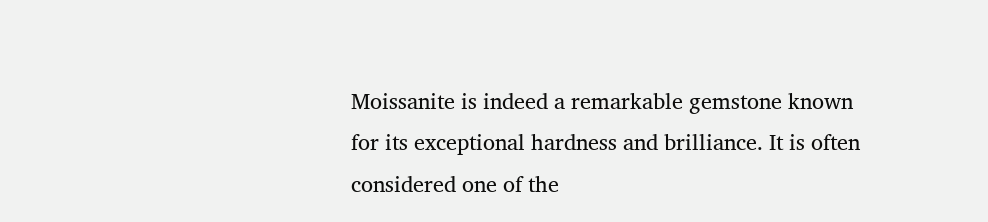Moissanite is indeed a remarkable gemstone known for its exceptional hardness and brilliance. It is often considered one of the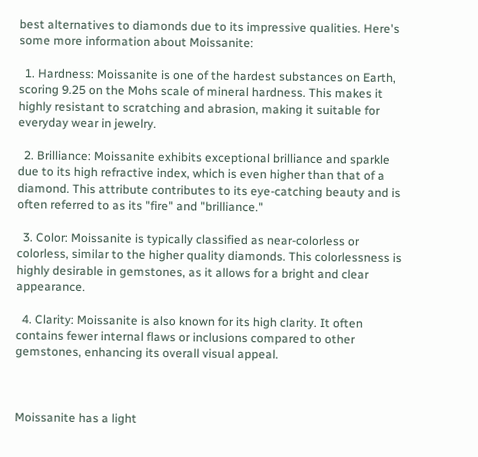best alternatives to diamonds due to its impressive qualities. Here's some more information about Moissanite:

  1. Hardness: Moissanite is one of the hardest substances on Earth, scoring 9.25 on the Mohs scale of mineral hardness. This makes it highly resistant to scratching and abrasion, making it suitable for everyday wear in jewelry.

  2. Brilliance: Moissanite exhibits exceptional brilliance and sparkle due to its high refractive index, which is even higher than that of a diamond. This attribute contributes to its eye-catching beauty and is often referred to as its "fire" and "brilliance."

  3. Color: Moissanite is typically classified as near-colorless or colorless, similar to the higher quality diamonds. This colorlessness is highly desirable in gemstones, as it allows for a bright and clear appearance.

  4. Clarity: Moissanite is also known for its high clarity. It often contains fewer internal flaws or inclusions compared to other gemstones, enhancing its overall visual appeal.



Moissanite has a light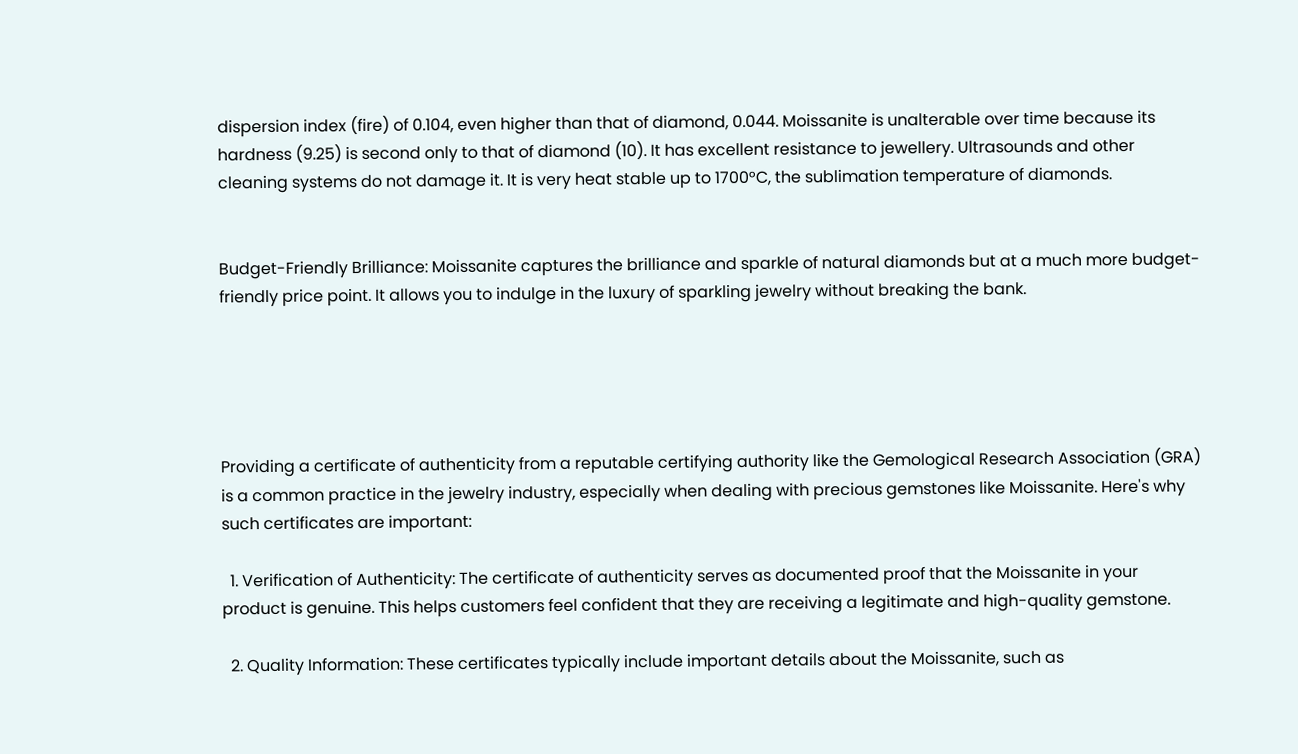dispersion index (fire) of 0.104, even higher than that of diamond, 0.044. Moissanite is unalterable over time because its hardness (9.25) is second only to that of diamond (10). It has excellent resistance to jewellery. Ultrasounds and other cleaning systems do not damage it. It is very heat stable up to 1700°C, the sublimation temperature of diamonds.


Budget-Friendly Brilliance: Moissanite captures the brilliance and sparkle of natural diamonds but at a much more budget-friendly price point. It allows you to indulge in the luxury of sparkling jewelry without breaking the bank.





Providing a certificate of authenticity from a reputable certifying authority like the Gemological Research Association (GRA) is a common practice in the jewelry industry, especially when dealing with precious gemstones like Moissanite. Here's why such certificates are important:

  1. Verification of Authenticity: The certificate of authenticity serves as documented proof that the Moissanite in your product is genuine. This helps customers feel confident that they are receiving a legitimate and high-quality gemstone.

  2. Quality Information: These certificates typically include important details about the Moissanite, such as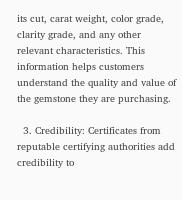its cut, carat weight, color grade, clarity grade, and any other relevant characteristics. This information helps customers understand the quality and value of the gemstone they are purchasing.

  3. Credibility: Certificates from reputable certifying authorities add credibility to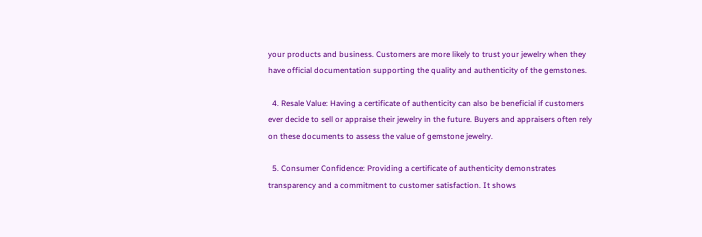your products and business. Customers are more likely to trust your jewelry when they have official documentation supporting the quality and authenticity of the gemstones.

  4. Resale Value: Having a certificate of authenticity can also be beneficial if customers ever decide to sell or appraise their jewelry in the future. Buyers and appraisers often rely on these documents to assess the value of gemstone jewelry.

  5. Consumer Confidence: Providing a certificate of authenticity demonstrates transparency and a commitment to customer satisfaction. It shows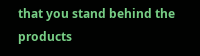that you stand behind the products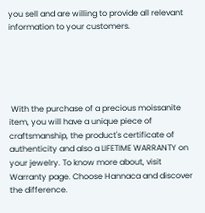you sell and are willing to provide all relevant information to your customers.





 With the purchase of a precious moissanite item, you will have a unique piece of craftsmanship, the product's certificate of authenticity and also a LIFETIME WARRANTY on your jewelry. To know more about, visit Warranty page. Choose Hannaca and discover the difference.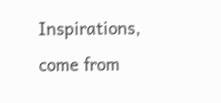Inspirations, come from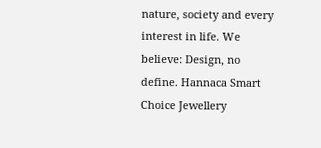nature, society and every interest in life. We believe: Design, no define. Hannaca Smart Choice Jewellery